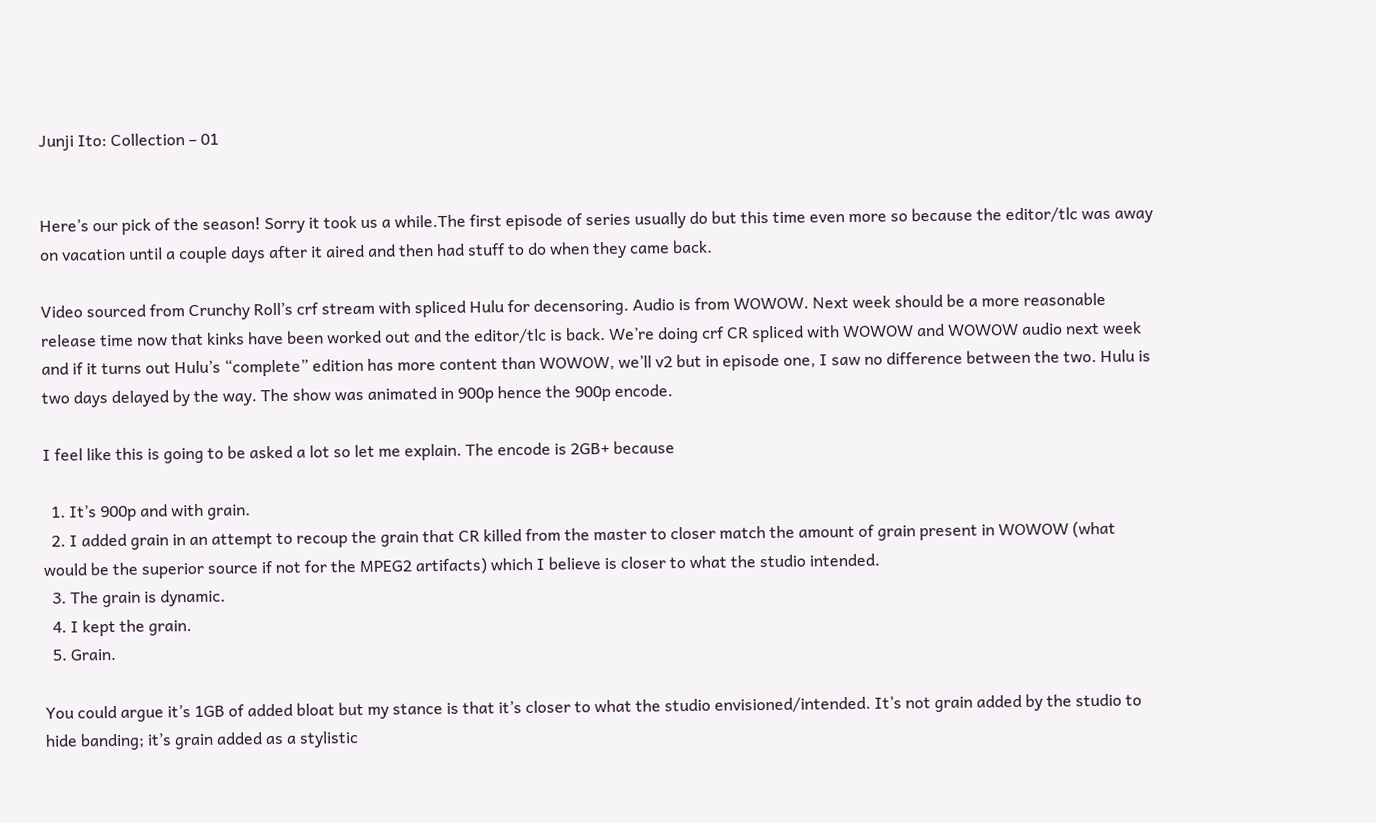Junji Ito: Collection – 01


Here’s our pick of the season! Sorry it took us a while.The first episode of series usually do but this time even more so because the editor/tlc was away on vacation until a couple days after it aired and then had stuff to do when they came back.

Video sourced from Crunchy Roll’s crf stream with spliced Hulu for decensoring. Audio is from WOWOW. Next week should be a more reasonable release time now that kinks have been worked out and the editor/tlc is back. We’re doing crf CR spliced with WOWOW and WOWOW audio next week and if it turns out Hulu’s “complete” edition has more content than WOWOW, we’ll v2 but in episode one, I saw no difference between the two. Hulu is two days delayed by the way. The show was animated in 900p hence the 900p encode.

I feel like this is going to be asked a lot so let me explain. The encode is 2GB+ because

  1. It’s 900p and with grain.
  2. I added grain in an attempt to recoup the grain that CR killed from the master to closer match the amount of grain present in WOWOW (what would be the superior source if not for the MPEG2 artifacts) which I believe is closer to what the studio intended.
  3. The grain is dynamic.
  4. I kept the grain.
  5. Grain.

You could argue it’s 1GB of added bloat but my stance is that it’s closer to what the studio envisioned/intended. It’s not grain added by the studio to hide banding; it’s grain added as a stylistic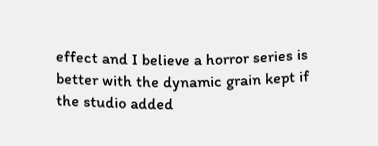effect and I believe a horror series is better with the dynamic grain kept if the studio added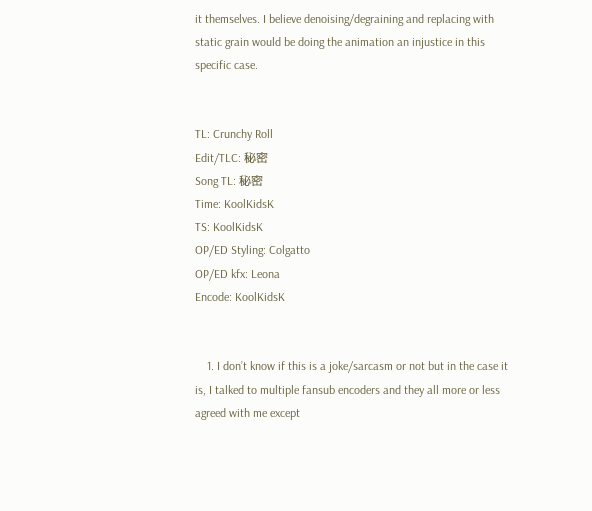it themselves. I believe denoising/degraining and replacing with static grain would be doing the animation an injustice in this specific case.


TL: Crunchy Roll
Edit/TLC: 秘密
Song TL: 秘密
Time: KoolKidsK
TS: KoolKidsK
OP/ED Styling: Colgatto
OP/ED kfx: Leona
Encode: KoolKidsK


    1. I don’t know if this is a joke/sarcasm or not but in the case it is, I talked to multiple fansub encoders and they all more or less agreed with me except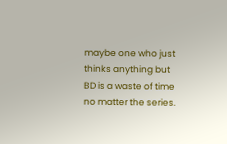maybe one who just thinks anything but BD is a waste of time no matter the series.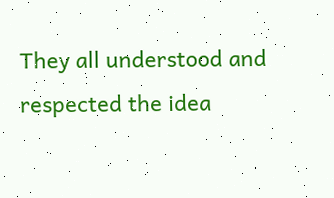They all understood and respected the idea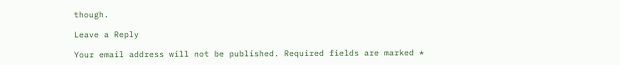though.

Leave a Reply

Your email address will not be published. Required fields are marked *